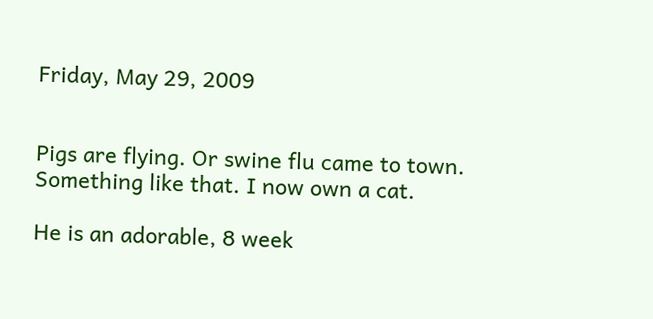Friday, May 29, 2009


Pigs are flying. Or swine flu came to town. Something like that. I now own a cat.

He is an adorable, 8 week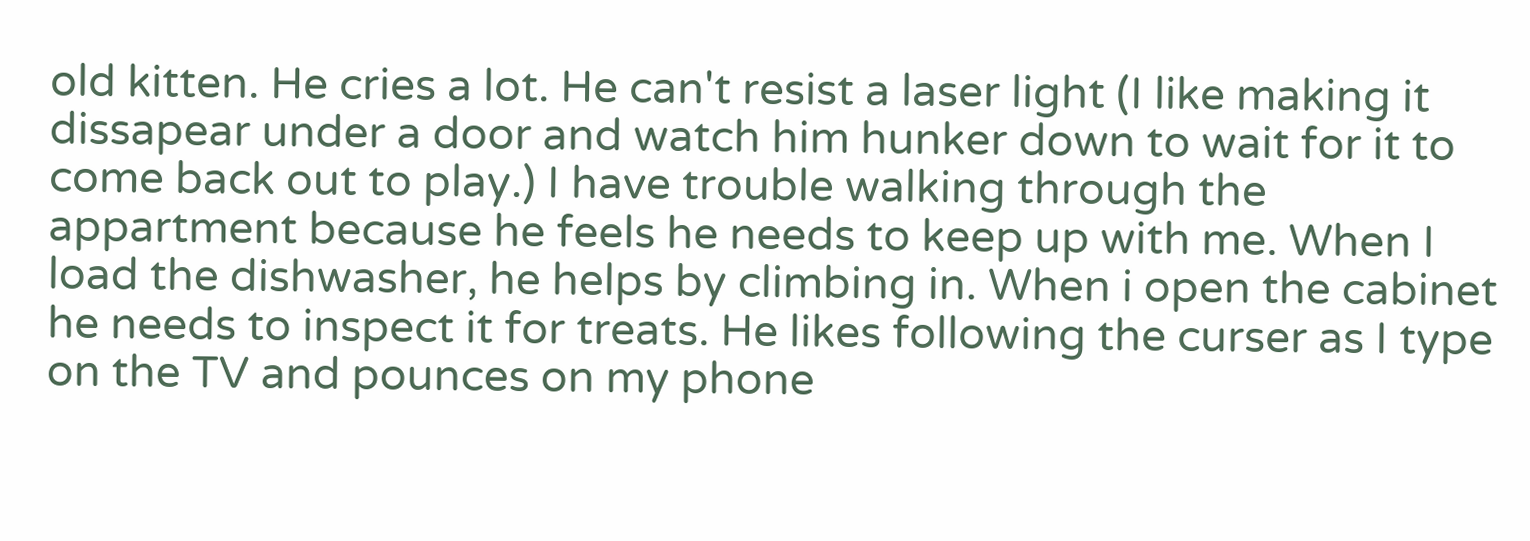old kitten. He cries a lot. He can't resist a laser light (I like making it dissapear under a door and watch him hunker down to wait for it to come back out to play.) I have trouble walking through the appartment because he feels he needs to keep up with me. When I load the dishwasher, he helps by climbing in. When i open the cabinet he needs to inspect it for treats. He likes following the curser as I type on the TV and pounces on my phone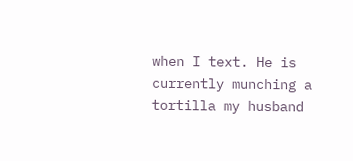when I text. He is currently munching a tortilla my husband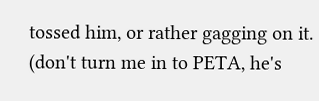tossed him, or rather gagging on it. (don't turn me in to PETA, he's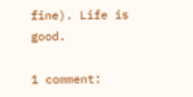fine). Life is good.

1 comment: